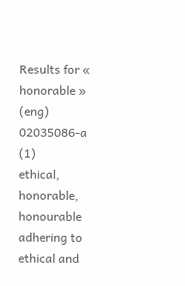Results for « honorable » (eng)
02035086-a (1)
ethical, honorable, honourable      adhering to ethical and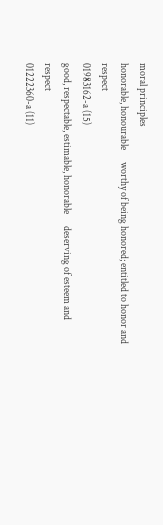moral principles
honorable, honourable      worthy of being honored; entitled to honor and respect
01983162-a (15)
good, respectable, estimable, honorable      deserving of esteem and respect
01222360-a (11)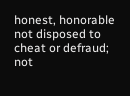honest, honorable      not disposed to cheat or defraud; not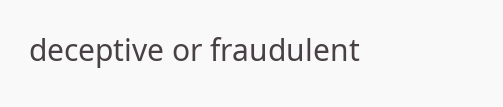deceptive or fraudulent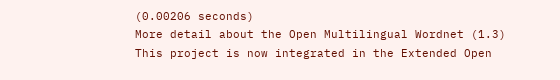(0.00206 seconds)
More detail about the Open Multilingual Wordnet (1.3)
This project is now integrated in the Extended Open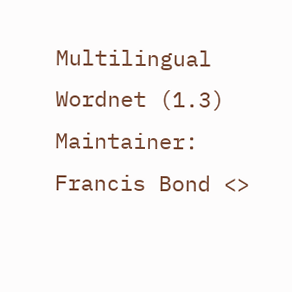Multilingual Wordnet (1.3)
Maintainer: Francis Bond <>